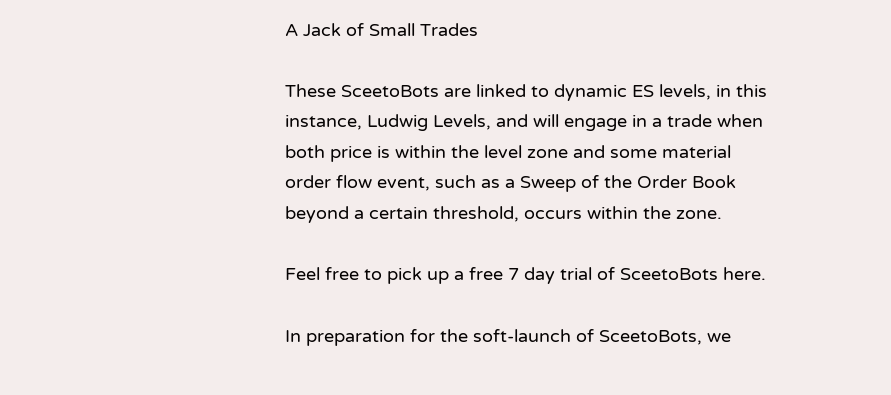A Jack of Small Trades

These SceetoBots are linked to dynamic ES levels, in this instance, Ludwig Levels, and will engage in a trade when both price is within the level zone and some material order flow event, such as a Sweep of the Order Book beyond a certain threshold, occurs within the zone.

Feel free to pick up a free 7 day trial of SceetoBots here.

In preparation for the soft-launch of SceetoBots, we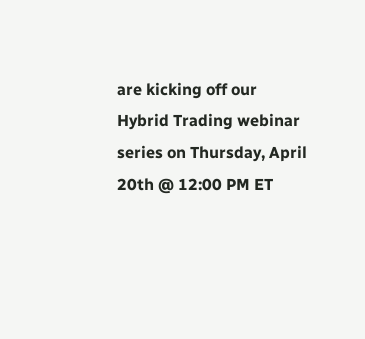are kicking off our Hybrid Trading webinar series on Thursday, April 20th @ 12:00 PM ET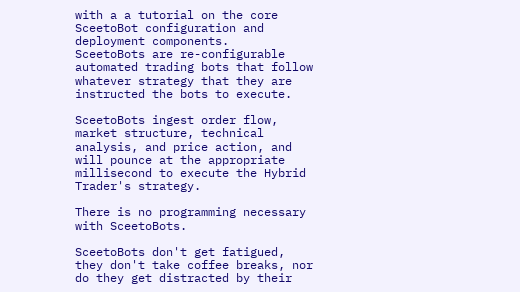with a a tutorial on the core SceetoBot configuration and deployment components.
SceetoBots are re-configurable automated trading bots that follow whatever strategy that they are instructed the bots to execute.

SceetoBots ingest order flow, market structure, technical analysis, and price action, and will pounce at the appropriate millisecond to execute the Hybrid Trader's strategy.

There is no programming necessary with SceetoBots.

SceetoBots don't get fatigued, they don't take coffee breaks, nor do they get distracted by their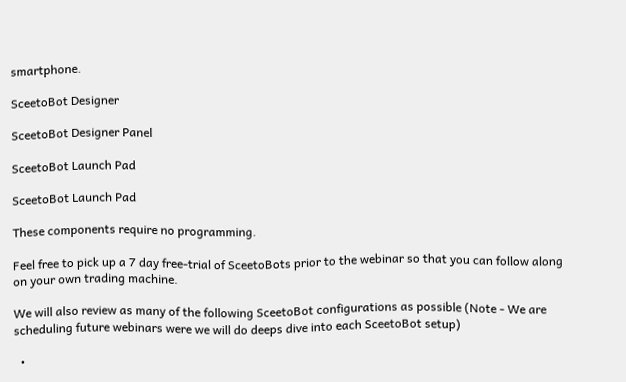smartphone.

SceetoBot Designer

SceetoBot Designer Panel

SceetoBot Launch Pad

SceetoBot Launch Pad

These components require no programming.

Feel free to pick up a 7 day free-trial of SceetoBots prior to the webinar so that you can follow along on your own trading machine.

We will also review as many of the following SceetoBot configurations as possible (Note - We are scheduling future webinars were we will do deeps dive into each SceetoBot setup)

  •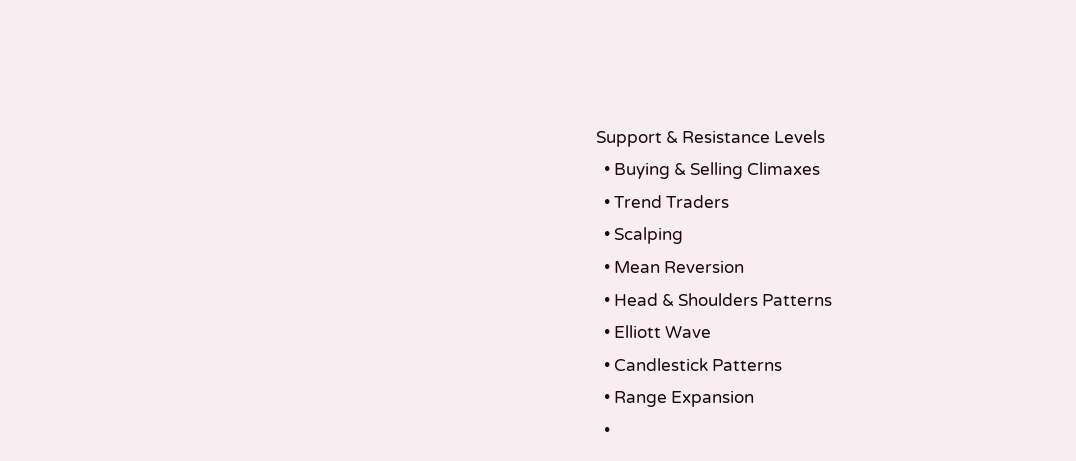Support & Resistance Levels
  • Buying & Selling Climaxes
  • Trend Traders
  • Scalping
  • Mean Reversion
  • Head & Shoulders Patterns
  • Elliott Wave
  • Candlestick Patterns
  • Range Expansion
  •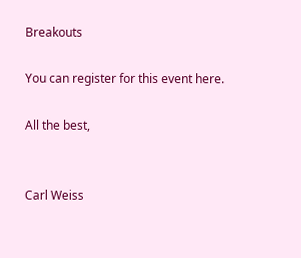Breakouts

You can register for this event here.

All the best,


Carl Weiss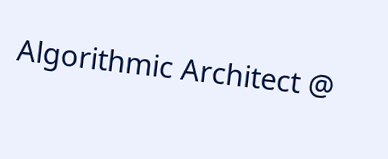Algorithmic Architect @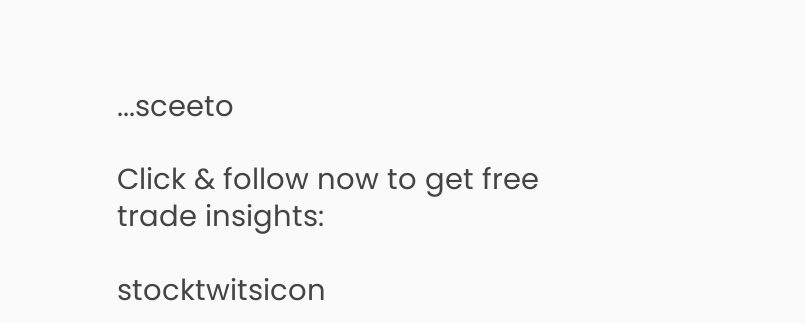...sceeto

Click & follow now to get free trade insights:

stocktwitsicon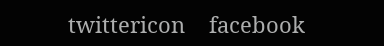twittericon    facebook